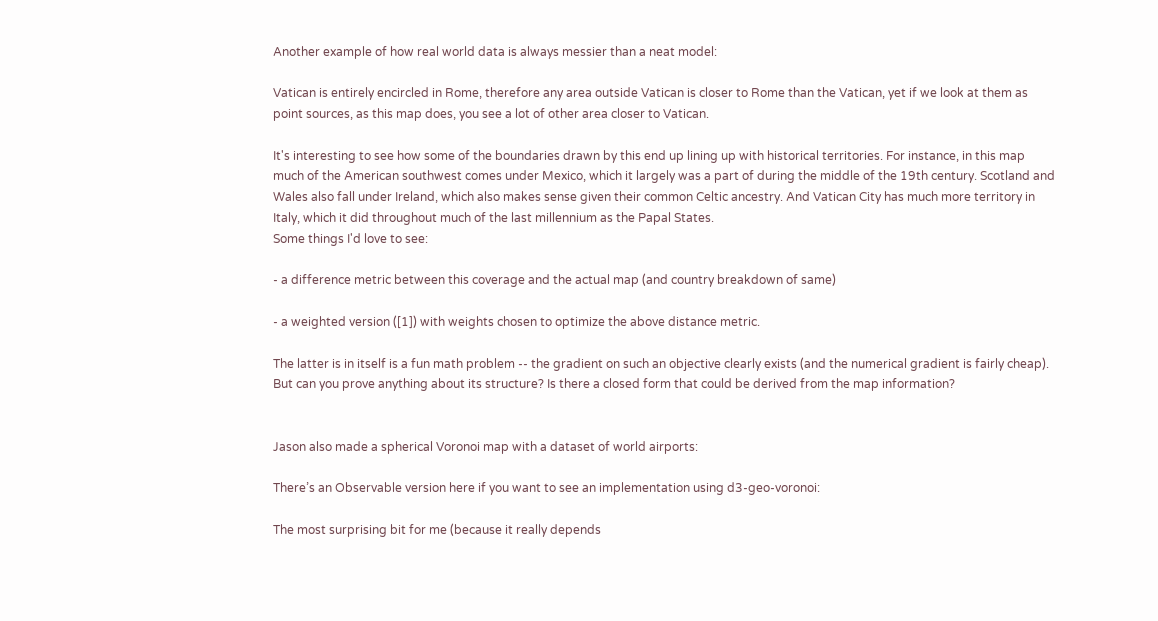Another example of how real world data is always messier than a neat model:

Vatican is entirely encircled in Rome, therefore any area outside Vatican is closer to Rome than the Vatican, yet if we look at them as point sources, as this map does, you see a lot of other area closer to Vatican.

It's interesting to see how some of the boundaries drawn by this end up lining up with historical territories. For instance, in this map much of the American southwest comes under Mexico, which it largely was a part of during the middle of the 19th century. Scotland and Wales also fall under Ireland, which also makes sense given their common Celtic ancestry. And Vatican City has much more territory in Italy, which it did throughout much of the last millennium as the Papal States.
Some things I'd love to see:

- a difference metric between this coverage and the actual map (and country breakdown of same)

- a weighted version ([1]) with weights chosen to optimize the above distance metric.

The latter is in itself is a fun math problem -- the gradient on such an objective clearly exists (and the numerical gradient is fairly cheap). But can you prove anything about its structure? Is there a closed form that could be derived from the map information?


Jason also made a spherical Voronoi map with a dataset of world airports:

There’s an Observable version here if you want to see an implementation using d3-geo-voronoi:

The most surprising bit for me (because it really depends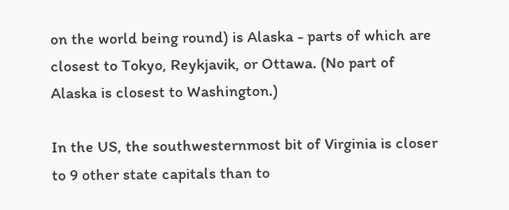on the world being round) is Alaska - parts of which are closest to Tokyo, Reykjavik, or Ottawa. (No part of Alaska is closest to Washington.)

In the US, the southwesternmost bit of Virginia is closer to 9 other state capitals than to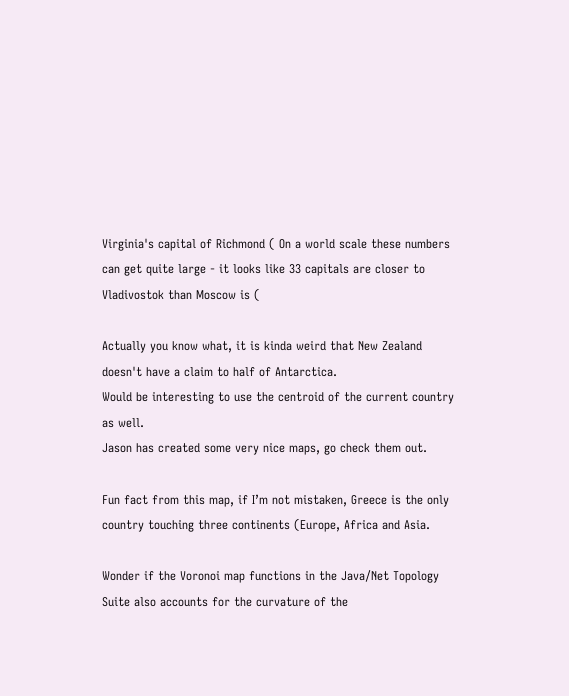Virginia's capital of Richmond ( On a world scale these numbers can get quite large - it looks like 33 capitals are closer to Vladivostok than Moscow is (

Actually you know what, it is kinda weird that New Zealand doesn't have a claim to half of Antarctica.
Would be interesting to use the centroid of the current country as well.
Jason has created some very nice maps, go check them out.

Fun fact from this map, if I’m not mistaken, Greece is the only country touching three continents (Europe, Africa and Asia.

Wonder if the Voronoi map functions in the Java/Net Topology Suite also accounts for the curvature of the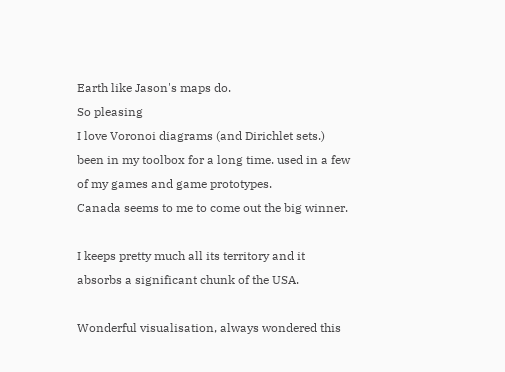Earth like Jason's maps do.
So pleasing
I love Voronoi diagrams (and Dirichlet sets.) been in my toolbox for a long time. used in a few of my games and game prototypes.
Canada seems to me to come out the big winner.

I keeps pretty much all its territory and it absorbs a significant chunk of the USA.

Wonderful visualisation, always wondered this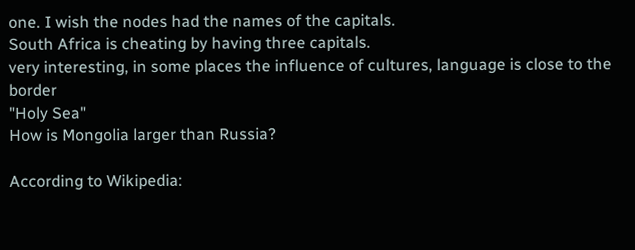one. I wish the nodes had the names of the capitals.
South Africa is cheating by having three capitals.
very interesting, in some places the influence of cultures, language is close to the border
"Holy Sea"
How is Mongolia larger than Russia?

According to Wikipedia: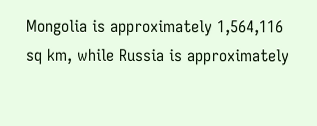Mongolia is approximately 1,564,116 sq km, while Russia is approximately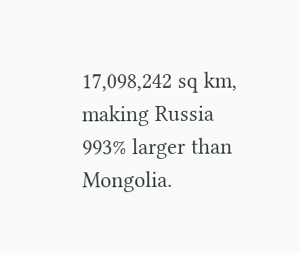17,098,242 sq km, making Russia 993% larger than Mongolia.